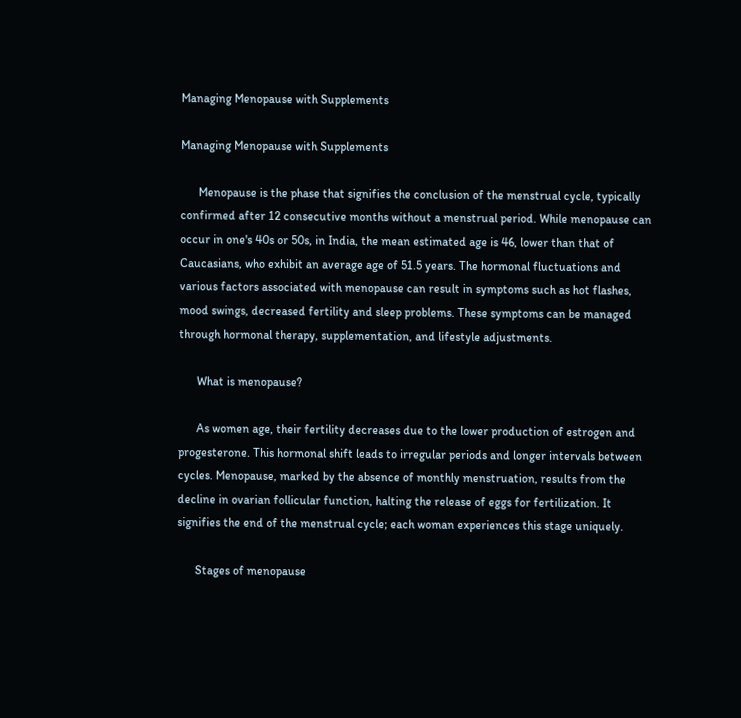Managing Menopause with Supplements

Managing Menopause with Supplements

      Menopause is the phase that signifies the conclusion of the menstrual cycle, typically confirmed after 12 consecutive months without a menstrual period. While menopause can occur in one's 40s or 50s, in India, the mean estimated age is 46, lower than that of Caucasians, who exhibit an average age of 51.5 years. The hormonal fluctuations and various factors associated with menopause can result in symptoms such as hot flashes, mood swings, decreased fertility and sleep problems. These symptoms can be managed through hormonal therapy, supplementation, and lifestyle adjustments.

      What is menopause?

      As women age, their fertility decreases due to the lower production of estrogen and progesterone. This hormonal shift leads to irregular periods and longer intervals between cycles. Menopause, marked by the absence of monthly menstruation, results from the decline in ovarian follicular function, halting the release of eggs for fertilization. It signifies the end of the menstrual cycle; each woman experiences this stage uniquely.

      Stages of menopause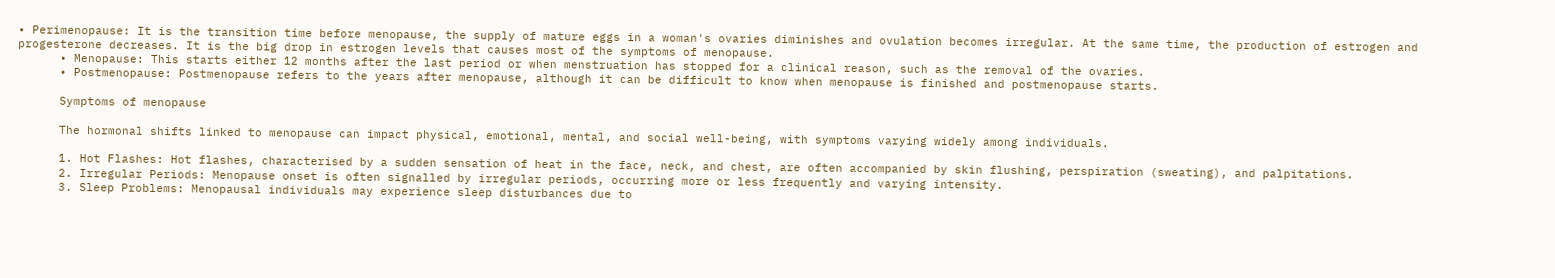• Perimenopause: It is the transition time before menopause, the supply of mature eggs in a woman's ovaries diminishes and ovulation becomes irregular. At the same time, the production of estrogen and progesterone decreases. It is the big drop in estrogen levels that causes most of the symptoms of menopause.
      • Menopause: This starts either 12 months after the last period or when menstruation has stopped for a clinical reason, such as the removal of the ovaries.
      • Postmenopause: Postmenopause refers to the years after menopause, although it can be difficult to know when menopause is finished and postmenopause starts.

      Symptoms of menopause

      The hormonal shifts linked to menopause can impact physical, emotional, mental, and social well-being, with symptoms varying widely among individuals.

      1. Hot Flashes: Hot flashes, characterised by a sudden sensation of heat in the face, neck, and chest, are often accompanied by skin flushing, perspiration (sweating), and palpitations.
      2. Irregular Periods: Menopause onset is often signalled by irregular periods, occurring more or less frequently and varying intensity.
      3. Sleep Problems: Menopausal individuals may experience sleep disturbances due to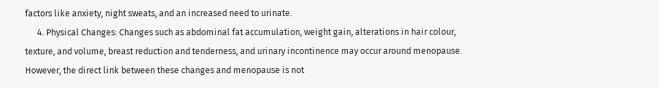factors like anxiety, night sweats, and an increased need to urinate.
      4. Physical Changes: Changes such as abdominal fat accumulation, weight gain, alterations in hair colour, texture, and volume, breast reduction and tenderness, and urinary incontinence may occur around menopause. However, the direct link between these changes and menopause is not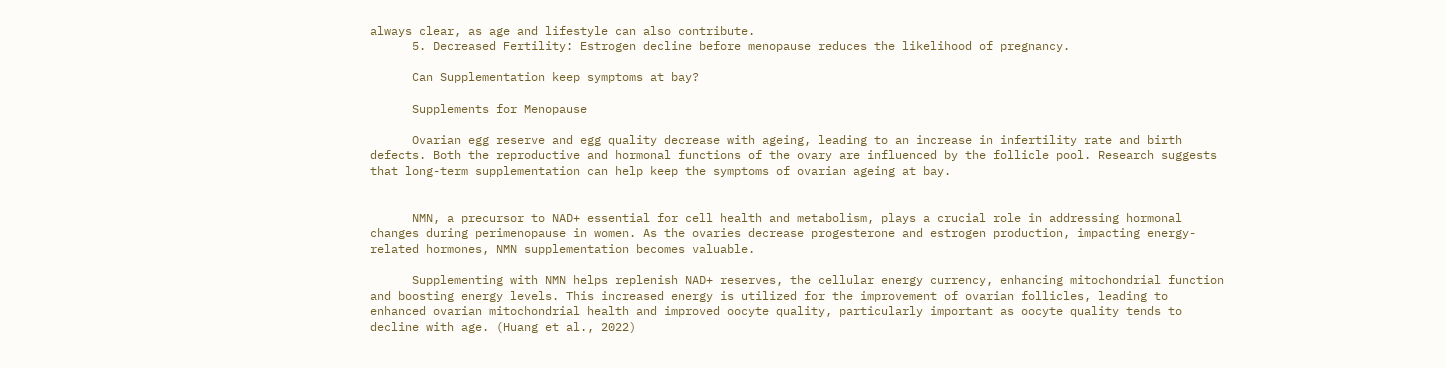always clear, as age and lifestyle can also contribute.
      5. Decreased Fertility: Estrogen decline before menopause reduces the likelihood of pregnancy.

      Can Supplementation keep symptoms at bay?

      Supplements for Menopause

      Ovarian egg reserve and egg quality decrease with ageing, leading to an increase in infertility rate and birth defects. Both the reproductive and hormonal functions of the ovary are influenced by the follicle pool. Research suggests that long-term supplementation can help keep the symptoms of ovarian ageing at bay.


      NMN, a precursor to NAD+ essential for cell health and metabolism, plays a crucial role in addressing hormonal changes during perimenopause in women. As the ovaries decrease progesterone and estrogen production, impacting energy-related hormones, NMN supplementation becomes valuable.

      Supplementing with NMN helps replenish NAD+ reserves, the cellular energy currency, enhancing mitochondrial function and boosting energy levels. This increased energy is utilized for the improvement of ovarian follicles, leading to enhanced ovarian mitochondrial health and improved oocyte quality, particularly important as oocyte quality tends to decline with age. (Huang et al., 2022)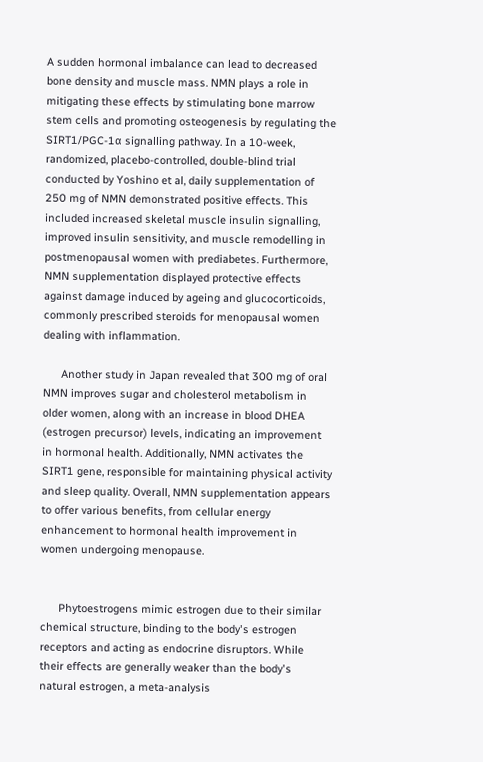A sudden hormonal imbalance can lead to decreased bone density and muscle mass. NMN plays a role in mitigating these effects by stimulating bone marrow stem cells and promoting osteogenesis by regulating the SIRT1/PGC-1α signalling pathway. In a 10-week, randomized, placebo-controlled, double-blind trial conducted by Yoshino et al, daily supplementation of 250 mg of NMN demonstrated positive effects. This included increased skeletal muscle insulin signalling, improved insulin sensitivity, and muscle remodelling in postmenopausal women with prediabetes. Furthermore, NMN supplementation displayed protective effects against damage induced by ageing and glucocorticoids, commonly prescribed steroids for menopausal women dealing with inflammation.

      Another study in Japan revealed that 300 mg of oral NMN improves sugar and cholesterol metabolism in older women, along with an increase in blood DHEA (estrogen precursor) levels, indicating an improvement in hormonal health. Additionally, NMN activates the SIRT1 gene, responsible for maintaining physical activity and sleep quality. Overall, NMN supplementation appears to offer various benefits, from cellular energy enhancement to hormonal health improvement in women undergoing menopause.


      Phytoestrogens mimic estrogen due to their similar chemical structure, binding to the body's estrogen receptors and acting as endocrine disruptors. While their effects are generally weaker than the body's natural estrogen, a meta-analysis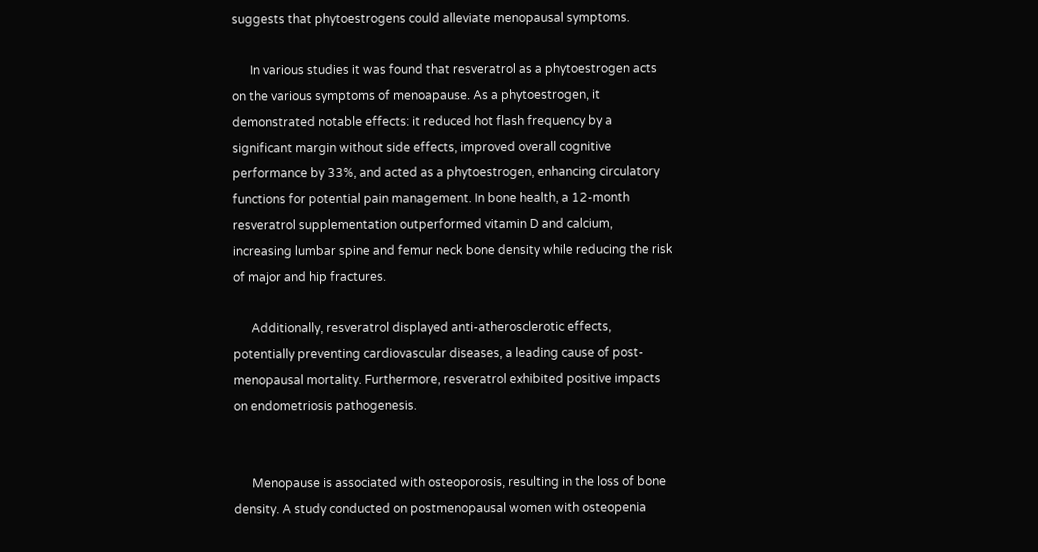suggests that phytoestrogens could alleviate menopausal symptoms.

      In various studies it was found that resveratrol as a phytoestrogen acts on the various symptoms of menoapause. As a phytoestrogen, it demonstrated notable effects: it reduced hot flash frequency by a significant margin without side effects, improved overall cognitive performance by 33%, and acted as a phytoestrogen, enhancing circulatory functions for potential pain management. In bone health, a 12-month resveratrol supplementation outperformed vitamin D and calcium, increasing lumbar spine and femur neck bone density while reducing the risk of major and hip fractures.

      Additionally, resveratrol displayed anti-atherosclerotic effects, potentially preventing cardiovascular diseases, a leading cause of post-menopausal mortality. Furthermore, resveratrol exhibited positive impacts on endometriosis pathogenesis.


      Menopause is associated with osteoporosis, resulting in the loss of bone density. A study conducted on postmenopausal women with osteopenia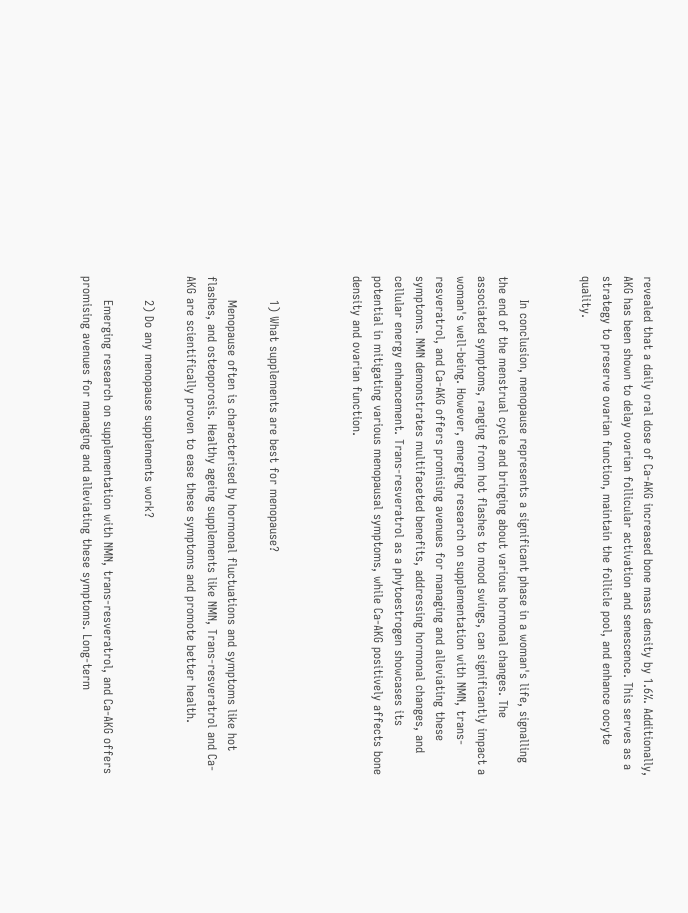revealed that a daily oral dose of Ca-AKG increased bone mass density by 1.6%. Additionally, AKG has been shown to delay ovarian follicular activation and senescence. This serves as a strategy to preserve ovarian function, maintain the follicle pool, and enhance oocyte quality.


      In conclusion, menopause represents a significant phase in a woman's life, signalling the end of the menstrual cycle and bringing about various hormonal changes. The associated symptoms, ranging from hot flashes to mood swings, can significantly impact a woman's well-being. However, emerging research on supplementation with NMN, trans-resveratrol, and Ca-AKG offers promising avenues for managing and alleviating these symptoms. NMN demonstrates multifaceted benefits, addressing hormonal changes, and cellular energy enhancement. Trans-resveratrol as a phytoestrogen showcases its potential in mitigating various menopausal symptoms, while Ca-AKG positively affects bone density and ovarian function.



      1) What supplements are best for menopause?

      Menopause often is characterised by hormonal fluctuations and symptoms like hot flashes, and osteoporosis. Healthy ageing supplements like NMN, Trans-resveratrol and Ca-AKG are scientifically proven to ease these symptoms and promote better health.

      2) Do any menopause supplements work?

      Emerging research on supplementation with NMN, trans-resveratrol, and Ca-AKG offers promising avenues for managing and alleviating these symptoms. Long-term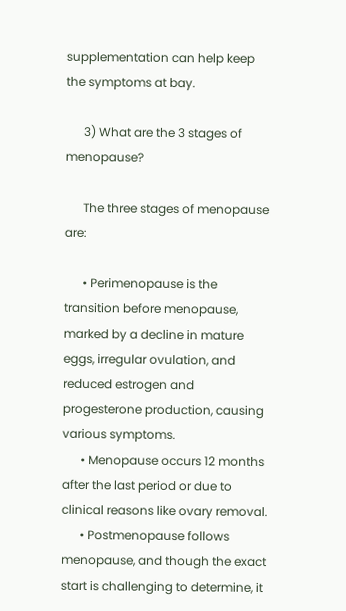supplementation can help keep the symptoms at bay.

      3) What are the 3 stages of menopause?

      The three stages of menopause are:

      • Perimenopause is the transition before menopause, marked by a decline in mature eggs, irregular ovulation, and reduced estrogen and progesterone production, causing various symptoms.
      • Menopause occurs 12 months after the last period or due to clinical reasons like ovary removal.
      • Postmenopause follows menopause, and though the exact start is challenging to determine, it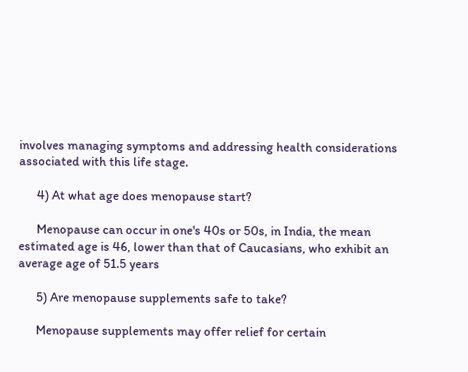involves managing symptoms and addressing health considerations associated with this life stage.

      4) At what age does menopause start?

      Menopause can occur in one's 40s or 50s, in India, the mean estimated age is 46, lower than that of Caucasians, who exhibit an average age of 51.5 years

      5) Are menopause supplements safe to take?

      Menopause supplements may offer relief for certain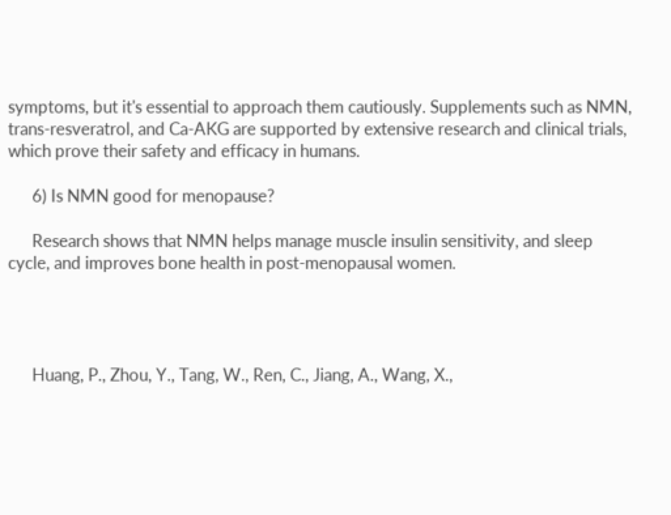symptoms, but it's essential to approach them cautiously. Supplements such as NMN, trans-resveratrol, and Ca-AKG are supported by extensive research and clinical trials, which prove their safety and efficacy in humans.

      6) Is NMN good for menopause?

      Research shows that NMN helps manage muscle insulin sensitivity, and sleep cycle, and improves bone health in post-menopausal women.




      Huang, P., Zhou, Y., Tang, W., Ren, C., Jiang, A., Wang, X.,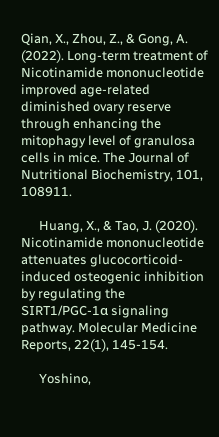Qian, X., Zhou, Z., & Gong, A. (2022). Long-term treatment of Nicotinamide mononucleotide improved age-related diminished ovary reserve through enhancing the mitophagy level of granulosa cells in mice. The Journal of Nutritional Biochemistry, 101, 108911.

      Huang, X., & Tao, J. (2020). Nicotinamide mononucleotide attenuates glucocorticoid-induced osteogenic inhibition by regulating the SIRT1/PGC-1α signaling pathway. Molecular Medicine Reports, 22(1), 145-154.

      Yoshino,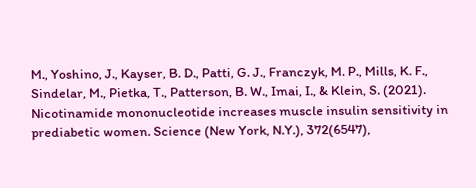M., Yoshino, J., Kayser, B. D., Patti, G. J., Franczyk, M. P., Mills, K. F., Sindelar, M., Pietka, T., Patterson, B. W., Imai, I., & Klein, S. (2021). Nicotinamide mononucleotide increases muscle insulin sensitivity in prediabetic women. Science (New York, N.Y.), 372(6547),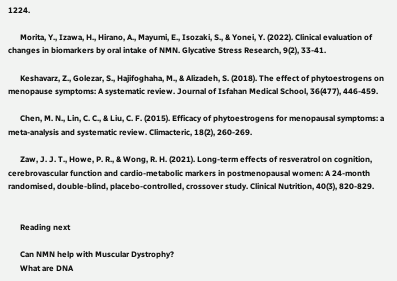1224.

      Morita, Y., Izawa, H., Hirano, A., Mayumi, E., Isozaki, S., & Yonei, Y. (2022). Clinical evaluation of changes in biomarkers by oral intake of NMN. Glycative Stress Research, 9(2), 33-41.

      Keshavarz, Z., Golezar, S., Hajifoghaha, M., & Alizadeh, S. (2018). The effect of phytoestrogens on menopause symptoms: A systematic review. Journal of Isfahan Medical School, 36(477), 446-459.

      Chen, M. N., Lin, C. C., & Liu, C. F. (2015). Efficacy of phytoestrogens for menopausal symptoms: a meta-analysis and systematic review. Climacteric, 18(2), 260-269.

      Zaw, J. J. T., Howe, P. R., & Wong, R. H. (2021). Long-term effects of resveratrol on cognition, cerebrovascular function and cardio-metabolic markers in postmenopausal women: A 24-month randomised, double-blind, placebo-controlled, crossover study. Clinical Nutrition, 40(3), 820-829.


      Reading next

      Can NMN help with Muscular Dystrophy?
      What are DNA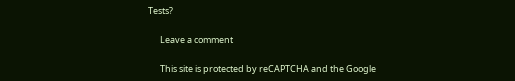Tests?

      Leave a comment

      This site is protected by reCAPTCHA and the Google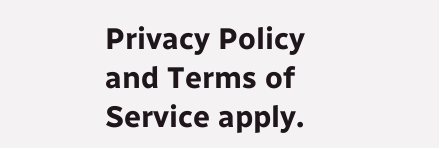Privacy Policy and Terms of Service apply.